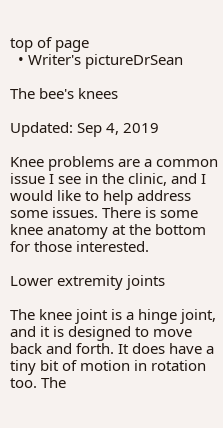top of page
  • Writer's pictureDrSean

The bee's knees

Updated: Sep 4, 2019

Knee problems are a common issue I see in the clinic, and I would like to help address some issues. There is some knee anatomy at the bottom for those interested.

Lower extremity joints

The knee joint is a hinge joint, and it is designed to move back and forth. It does have a tiny bit of motion in rotation too. The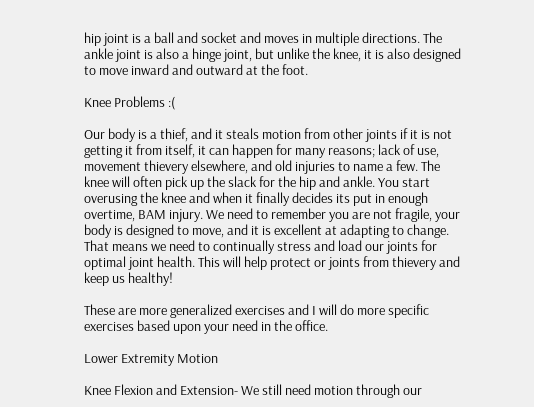hip joint is a ball and socket and moves in multiple directions. The ankle joint is also a hinge joint, but unlike the knee, it is also designed to move inward and outward at the foot.

Knee Problems :(

Our body is a thief, and it steals motion from other joints if it is not getting it from itself, it can happen for many reasons; lack of use, movement thievery elsewhere, and old injuries to name a few. The knee will often pick up the slack for the hip and ankle. You start overusing the knee and when it finally decides its put in enough overtime, BAM injury. We need to remember you are not fragile, your body is designed to move, and it is excellent at adapting to change. That means we need to continually stress and load our joints for optimal joint health. This will help protect or joints from thievery and keep us healthy!

These are more generalized exercises and I will do more specific exercises based upon your need in the office.

Lower Extremity Motion

Knee Flexion and Extension- We still need motion through our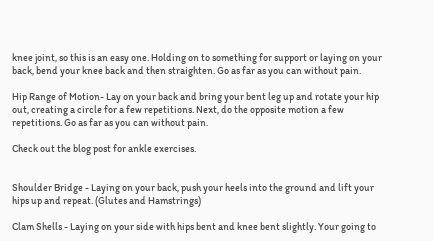knee joint, so this is an easy one. Holding on to something for support or laying on your back, bend your knee back and then straighten. Go as far as you can without pain.

Hip Range of Motion- Lay on your back and bring your bent leg up and rotate your hip out, creating a circle for a few repetitions. Next, do the opposite motion a few repetitions. Go as far as you can without pain.

Check out the blog post for ankle exercises.


Shoulder Bridge - Laying on your back, push your heels into the ground and lift your hips up and repeat. (Glutes and Hamstrings)

Clam Shells - Laying on your side with hips bent and knee bent slightly. Your going to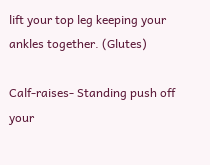lift your top leg keeping your ankles together. (Glutes)

Calf-raises- Standing push off your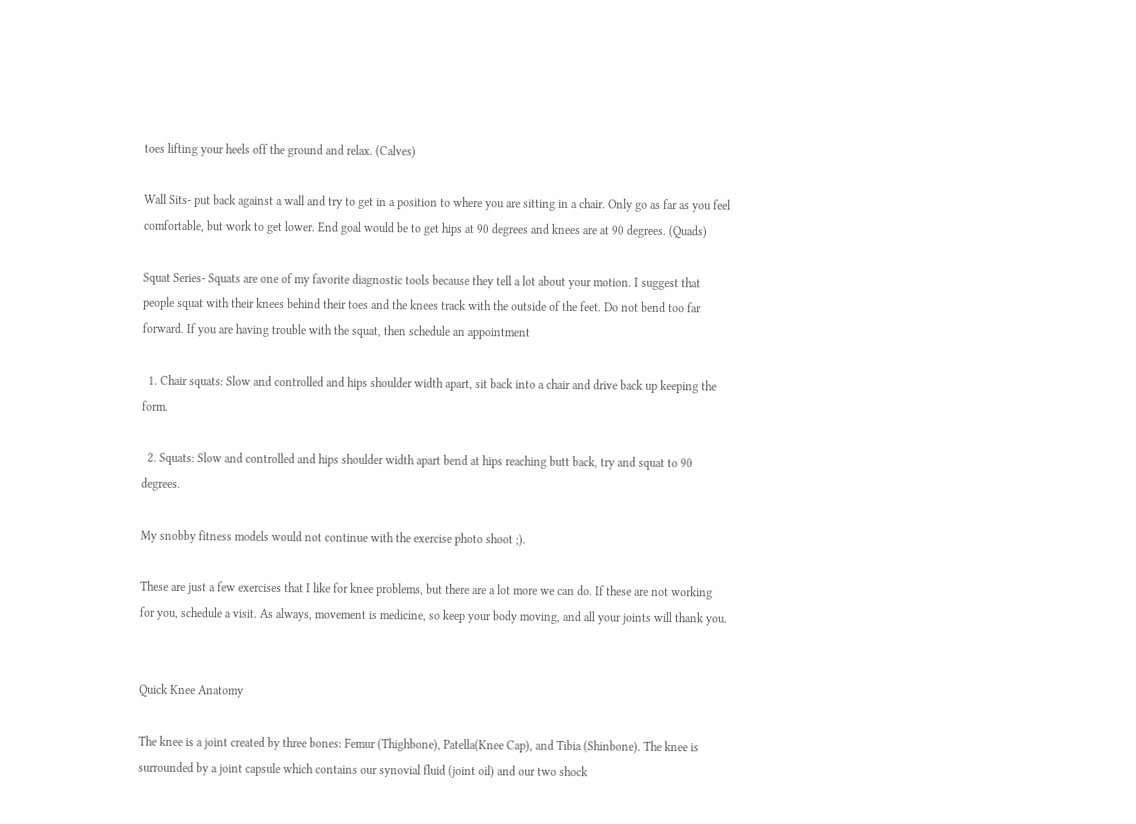toes lifting your heels off the ground and relax. (Calves)

Wall Sits- put back against a wall and try to get in a position to where you are sitting in a chair. Only go as far as you feel comfortable, but work to get lower. End goal would be to get hips at 90 degrees and knees are at 90 degrees. (Quads)

Squat Series- Squats are one of my favorite diagnostic tools because they tell a lot about your motion. I suggest that people squat with their knees behind their toes and the knees track with the outside of the feet. Do not bend too far forward. If you are having trouble with the squat, then schedule an appointment

  1. Chair squats: Slow and controlled and hips shoulder width apart, sit back into a chair and drive back up keeping the form.

  2. Squats: Slow and controlled and hips shoulder width apart bend at hips reaching butt back, try and squat to 90 degrees.

My snobby fitness models would not continue with the exercise photo shoot ;).

These are just a few exercises that I like for knee problems, but there are a lot more we can do. If these are not working for you, schedule a visit. As always, movement is medicine, so keep your body moving, and all your joints will thank you.


Quick Knee Anatomy

The knee is a joint created by three bones: Femur (Thighbone), Patella(Knee Cap), and Tibia (Shinbone). The knee is surrounded by a joint capsule which contains our synovial fluid (joint oil) and our two shock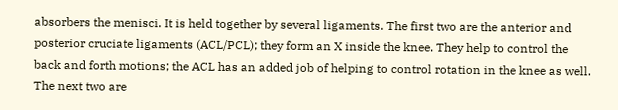absorbers the menisci. It is held together by several ligaments. The first two are the anterior and posterior cruciate ligaments (ACL/PCL); they form an X inside the knee. They help to control the back and forth motions; the ACL has an added job of helping to control rotation in the knee as well. The next two are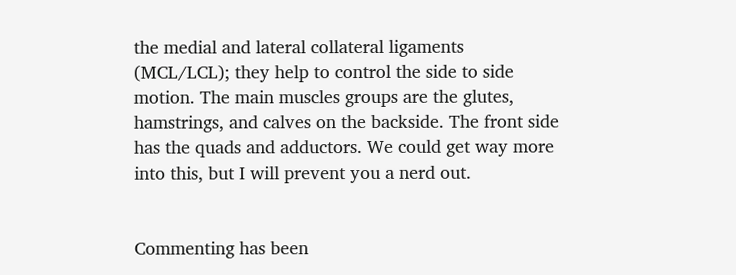the medial and lateral collateral ligaments (MCL/LCL); they help to control the side to side motion. The main muscles groups are the glutes, hamstrings, and calves on the backside. The front side has the quads and adductors. We could get way more into this, but I will prevent you a nerd out.


Commenting has been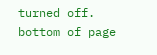turned off.
bottom of page